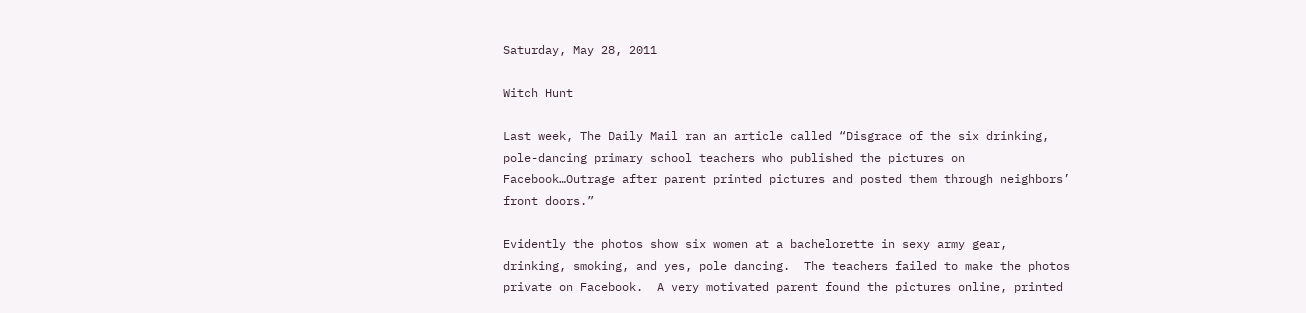Saturday, May 28, 2011

Witch Hunt

Last week, The Daily Mail ran an article called “Disgrace of the six drinking, pole-dancing primary school teachers who published the pictures on Facebook…Outrage after parent printed pictures and posted them through neighbors’ front doors.”

Evidently the photos show six women at a bachelorette in sexy army gear, drinking, smoking, and yes, pole dancing.  The teachers failed to make the photos private on Facebook.  A very motivated parent found the pictures online, printed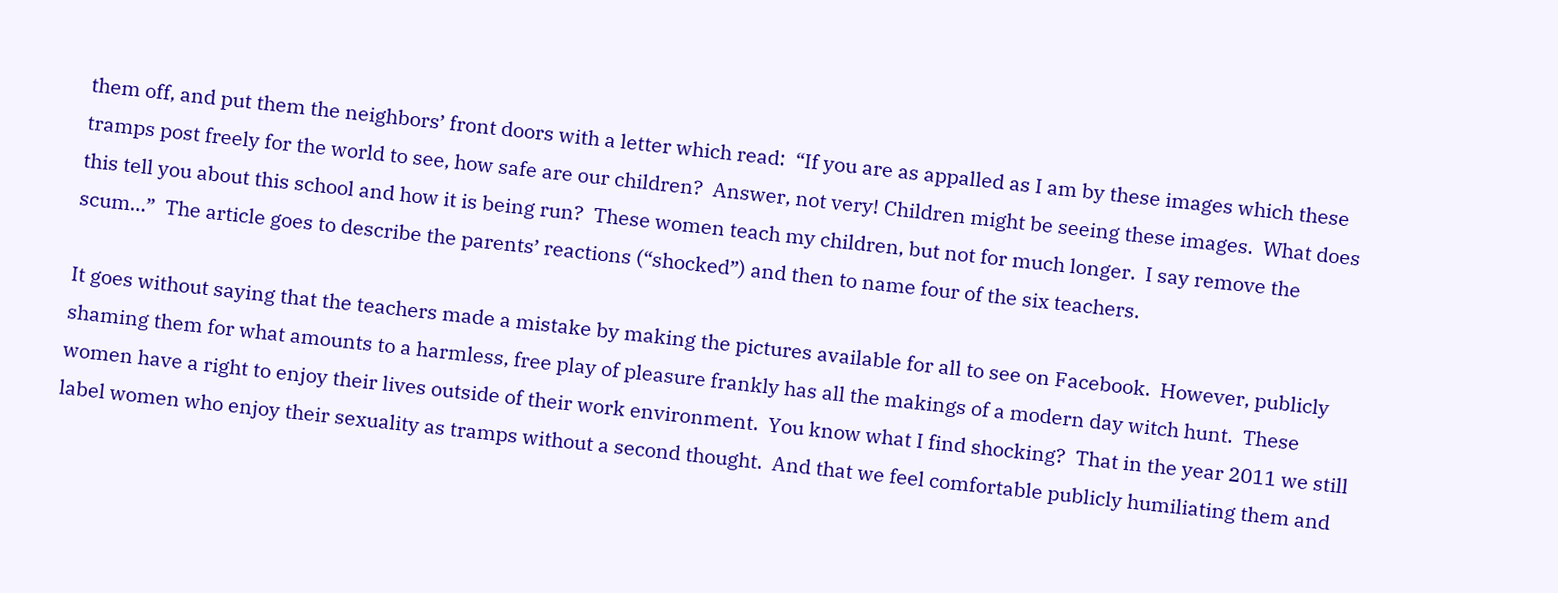them off, and put them the neighbors’ front doors with a letter which read:  “If you are as appalled as I am by these images which these tramps post freely for the world to see, how safe are our children?  Answer, not very! Children might be seeing these images.  What does this tell you about this school and how it is being run?  These women teach my children, but not for much longer.  I say remove the scum…”  The article goes to describe the parents’ reactions (“shocked”) and then to name four of the six teachers.

It goes without saying that the teachers made a mistake by making the pictures available for all to see on Facebook.  However, publicly shaming them for what amounts to a harmless, free play of pleasure frankly has all the makings of a modern day witch hunt.  These women have a right to enjoy their lives outside of their work environment.  You know what I find shocking?  That in the year 2011 we still label women who enjoy their sexuality as tramps without a second thought.  And that we feel comfortable publicly humiliating them and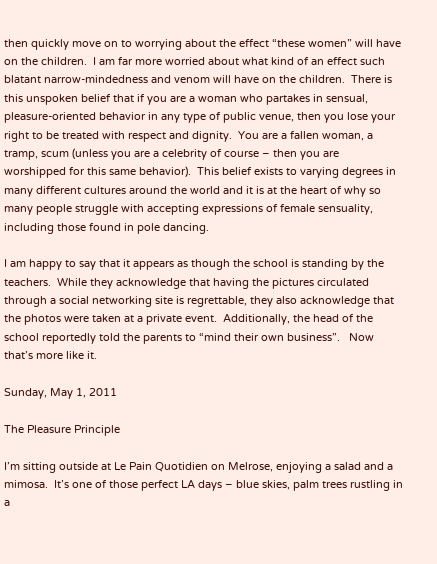then quickly move on to worrying about the effect “these women” will have on the children.  I am far more worried about what kind of an effect such blatant narrow-mindedness and venom will have on the children.  There is this unspoken belief that if you are a woman who partakes in sensual, pleasure-oriented behavior in any type of public venue, then you lose your right to be treated with respect and dignity.  You are a fallen woman, a tramp, scum (unless you are a celebrity of course – then you are worshipped for this same behavior).  This belief exists to varying degrees in many different cultures around the world and it is at the heart of why so many people struggle with accepting expressions of female sensuality, including those found in pole dancing.

I am happy to say that it appears as though the school is standing by the teachers.  While they acknowledge that having the pictures circulated through a social networking site is regrettable, they also acknowledge that the photos were taken at a private event.  Additionally, the head of the school reportedly told the parents to “mind their own business”.   Now that’s more like it.

Sunday, May 1, 2011

The Pleasure Principle

I’m sitting outside at Le Pain Quotidien on Melrose, enjoying a salad and a mimosa.  It’s one of those perfect LA days – blue skies, palm trees rustling in a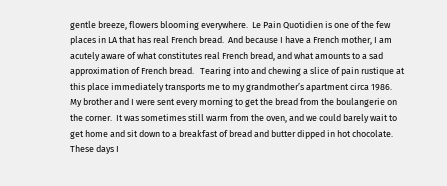gentle breeze, flowers blooming everywhere.  Le Pain Quotidien is one of the few places in LA that has real French bread.  And because I have a French mother, I am acutely aware of what constitutes real French bread, and what amounts to a sad approximation of French bread.   Tearing into and chewing a slice of pain rustique at this place immediately transports me to my grandmother’s apartment circa 1986.  My brother and I were sent every morning to get the bread from the boulangerie on the corner.  It was sometimes still warm from the oven, and we could barely wait to get home and sit down to a breakfast of bread and butter dipped in hot chocolate.  These days I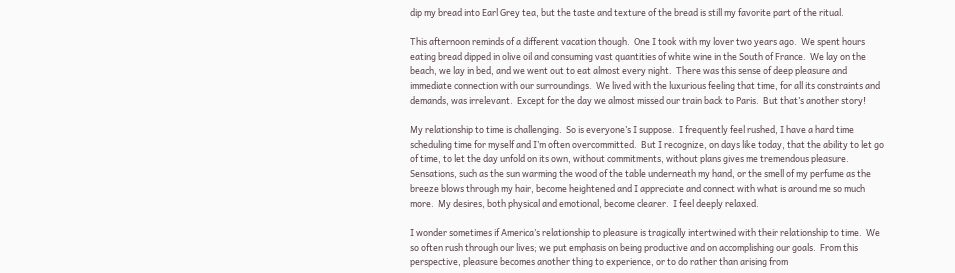dip my bread into Earl Grey tea, but the taste and texture of the bread is still my favorite part of the ritual.

This afternoon reminds of a different vacation though.  One I took with my lover two years ago.  We spent hours eating bread dipped in olive oil and consuming vast quantities of white wine in the South of France.  We lay on the beach, we lay in bed, and we went out to eat almost every night.  There was this sense of deep pleasure and immediate connection with our surroundings.  We lived with the luxurious feeling that time, for all its constraints and demands, was irrelevant.  Except for the day we almost missed our train back to Paris.  But that’s another story!

My relationship to time is challenging.  So is everyone’s I suppose.  I frequently feel rushed, I have a hard time scheduling time for myself and I’m often overcommitted.  But I recognize, on days like today, that the ability to let go of time, to let the day unfold on its own, without commitments, without plans gives me tremendous pleasure.  Sensations, such as the sun warming the wood of the table underneath my hand, or the smell of my perfume as the breeze blows through my hair, become heightened and I appreciate and connect with what is around me so much more.  My desires, both physical and emotional, become clearer.  I feel deeply relaxed.

I wonder sometimes if America’s relationship to pleasure is tragically intertwined with their relationship to time.  We so often rush through our lives; we put emphasis on being productive and on accomplishing our goals.  From this perspective, pleasure becomes another thing to experience, or to do rather than arising from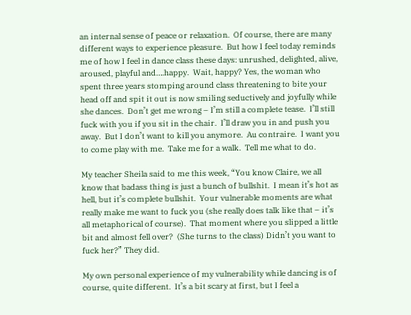an internal sense of peace or relaxation.  Of course, there are many different ways to experience pleasure.  But how I feel today reminds me of how I feel in dance class these days: unrushed, delighted, alive, aroused, playful and….happy.  Wait, happy? Yes, the woman who spent three years stomping around class threatening to bite your head off and spit it out is now smiling seductively and joyfully while she dances.  Don’t get me wrong – I’m still a complete tease.  I’ll still fuck with you if you sit in the chair.  I’ll draw you in and push you away.  But I don’t want to kill you anymore.  Au contraire.  I want you to come play with me.  Take me for a walk.  Tell me what to do.

My teacher Sheila said to me this week, “You know Claire, we all know that badass thing is just a bunch of bullshit.  I mean it’s hot as hell, but it’s complete bullshit.  Your vulnerable moments are what really make me want to fuck you (she really does talk like that – it’s all metaphorical of course).  That moment where you slipped a little bit and almost fell over?  (She turns to the class) Didn’t you want to fuck her?” They did.

My own personal experience of my vulnerability while dancing is of course, quite different.  It’s a bit scary at first, but I feel a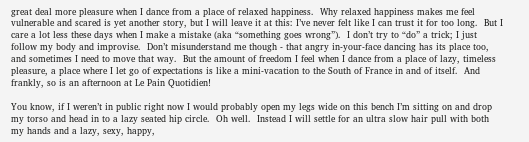great deal more pleasure when I dance from a place of relaxed happiness.  Why relaxed happiness makes me feel vulnerable and scared is yet another story, but I will leave it at this: I’ve never felt like I can trust it for too long.  But I care a lot less these days when I make a mistake (aka “something goes wrong”).  I don’t try to “do” a trick; I just follow my body and improvise.  Don’t misunderstand me though - that angry in-your-face dancing has its place too, and sometimes I need to move that way.  But the amount of freedom I feel when I dance from a place of lazy, timeless pleasure, a place where I let go of expectations is like a mini-vacation to the South of France in and of itself.  And frankly, so is an afternoon at Le Pain Quotidien!

You know, if I weren’t in public right now I would probably open my legs wide on this bench I’m sitting on and drop my torso and head in to a lazy seated hip circle.  Oh well.  Instead I will settle for an ultra slow hair pull with both my hands and a lazy, sexy, happy,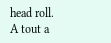head roll.  A tout a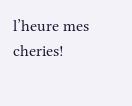l’heure mes cheries!